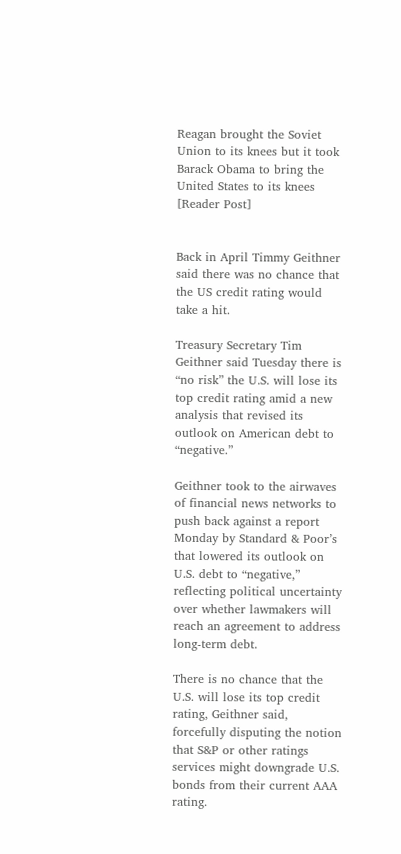Reagan brought the Soviet Union to its knees but it took Barack Obama to bring the United States to its knees [Reader Post]


Back in April Timmy Geithner said there was no chance that the US credit rating would take a hit.

Treasury Secretary Tim Geithner said Tuesday there is “no risk” the U.S. will lose its top credit rating amid a new analysis that revised its outlook on American debt to “negative.”

Geithner took to the airwaves of financial news networks to push back against a report Monday by Standard & Poor’s that lowered its outlook on U.S. debt to “negative,” reflecting political uncertainty over whether lawmakers will reach an agreement to address long-term debt.

There is no chance that the U.S. will lose its top credit rating, Geithner said, forcefully disputing the notion that S&P or other ratings services might downgrade U.S. bonds from their current AAA rating.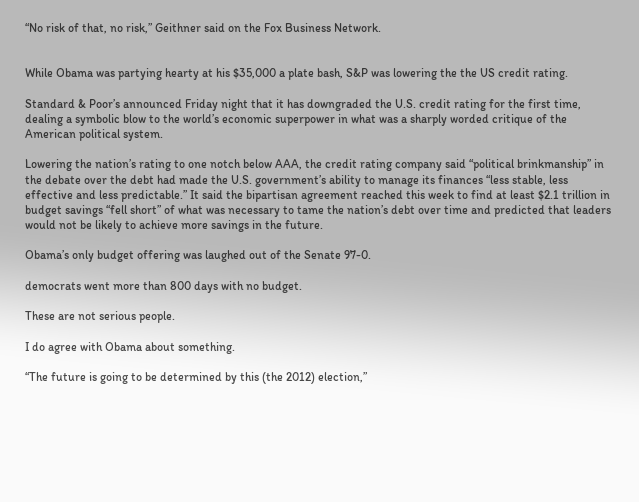“No risk of that, no risk,” Geithner said on the Fox Business Network.


While Obama was partying hearty at his $35,000 a plate bash, S&P was lowering the the US credit rating.

Standard & Poor’s announced Friday night that it has downgraded the U.S. credit rating for the first time, dealing a symbolic blow to the world’s economic superpower in what was a sharply worded critique of the American political system.

Lowering the nation’s rating to one notch below AAA, the credit rating company said “political brinkmanship” in the debate over the debt had made the U.S. government’s ability to manage its finances “less stable, less effective and less predictable.” It said the bipartisan agreement reached this week to find at least $2.1 trillion in budget savings “fell short” of what was necessary to tame the nation’s debt over time and predicted that leaders would not be likely to achieve more savings in the future.

Obama’s only budget offering was laughed out of the Senate 97-0.

democrats went more than 800 days with no budget.

These are not serious people.

I do agree with Obama about something.

“The future is going to be determined by this (the 2012) election,”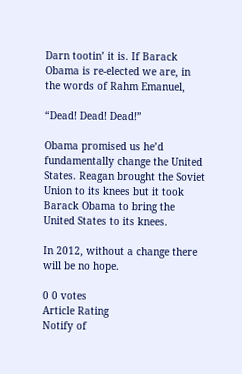Darn tootin’ it is. If Barack Obama is re-elected we are, in the words of Rahm Emanuel,

“Dead! Dead! Dead!”

Obama promised us he’d fundamentally change the United States. Reagan brought the Soviet Union to its knees but it took Barack Obama to bring the United States to its knees.

In 2012, without a change there will be no hope.

0 0 votes
Article Rating
Notify of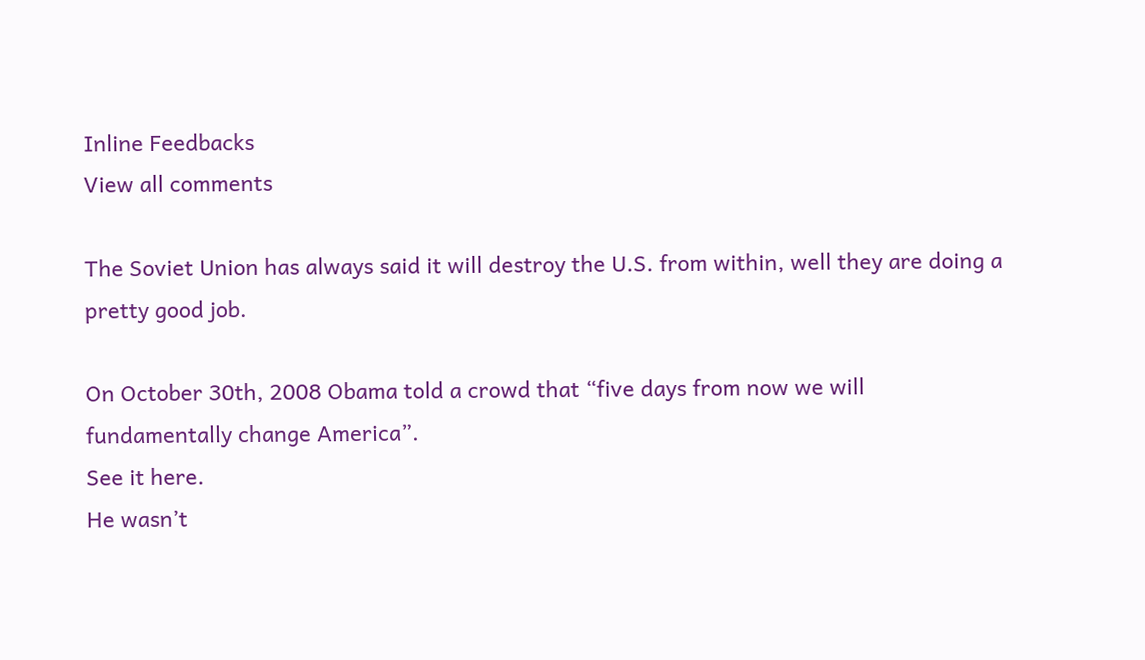Inline Feedbacks
View all comments

The Soviet Union has always said it will destroy the U.S. from within, well they are doing a pretty good job.

On October 30th, 2008 Obama told a crowd that “five days from now we will fundamentally change America”.
See it here.
He wasn’t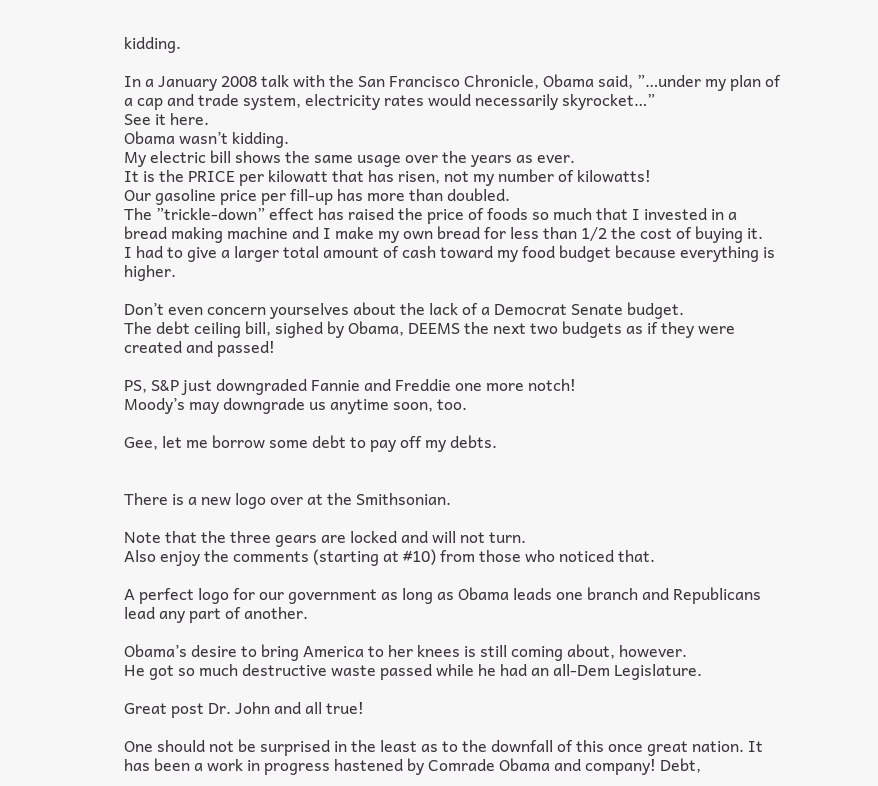kidding.

In a January 2008 talk with the San Francisco Chronicle, Obama said, ”…under my plan of a cap and trade system, electricity rates would necessarily skyrocket…”
See it here.
Obama wasn’t kidding.
My electric bill shows the same usage over the years as ever.
It is the PRICE per kilowatt that has risen, not my number of kilowatts!
Our gasoline price per fill-up has more than doubled.
The ”trickle-down” effect has raised the price of foods so much that I invested in a bread making machine and I make my own bread for less than 1/2 the cost of buying it.
I had to give a larger total amount of cash toward my food budget because everything is higher.

Don’t even concern yourselves about the lack of a Democrat Senate budget.
The debt ceiling bill, sighed by Obama, DEEMS the next two budgets as if they were created and passed!

PS, S&P just downgraded Fannie and Freddie one more notch!
Moody’s may downgrade us anytime soon, too.

Gee, let me borrow some debt to pay off my debts.


There is a new logo over at the Smithsonian.

Note that the three gears are locked and will not turn.
Also enjoy the comments (starting at #10) from those who noticed that.

A perfect logo for our government as long as Obama leads one branch and Republicans lead any part of another.

Obama’s desire to bring America to her knees is still coming about, however.
He got so much destructive waste passed while he had an all-Dem Legislature.

Great post Dr. John and all true!

One should not be surprised in the least as to the downfall of this once great nation. It has been a work in progress hastened by Comrade Obama and company! Debt,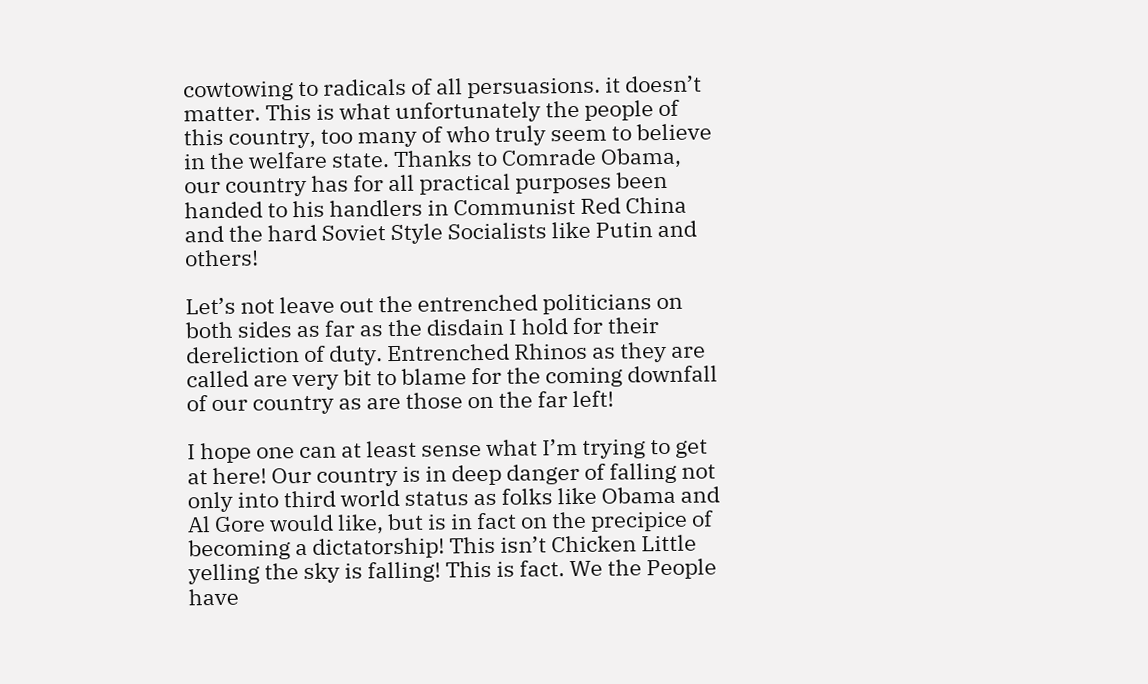cowtowing to radicals of all persuasions. it doesn’t matter. This is what unfortunately the people of this country, too many of who truly seem to believe in the welfare state. Thanks to Comrade Obama, our country has for all practical purposes been handed to his handlers in Communist Red China and the hard Soviet Style Socialists like Putin and others!

Let’s not leave out the entrenched politicians on both sides as far as the disdain I hold for their dereliction of duty. Entrenched Rhinos as they are called are very bit to blame for the coming downfall of our country as are those on the far left!

I hope one can at least sense what I’m trying to get at here! Our country is in deep danger of falling not only into third world status as folks like Obama and Al Gore would like, but is in fact on the precipice of becoming a dictatorship! This isn’t Chicken Little yelling the sky is falling! This is fact. We the People have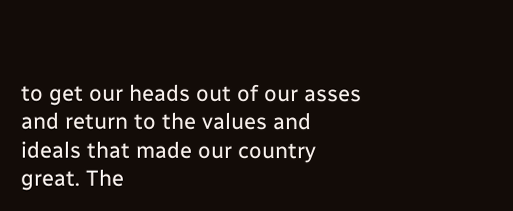to get our heads out of our asses and return to the values and ideals that made our country great. The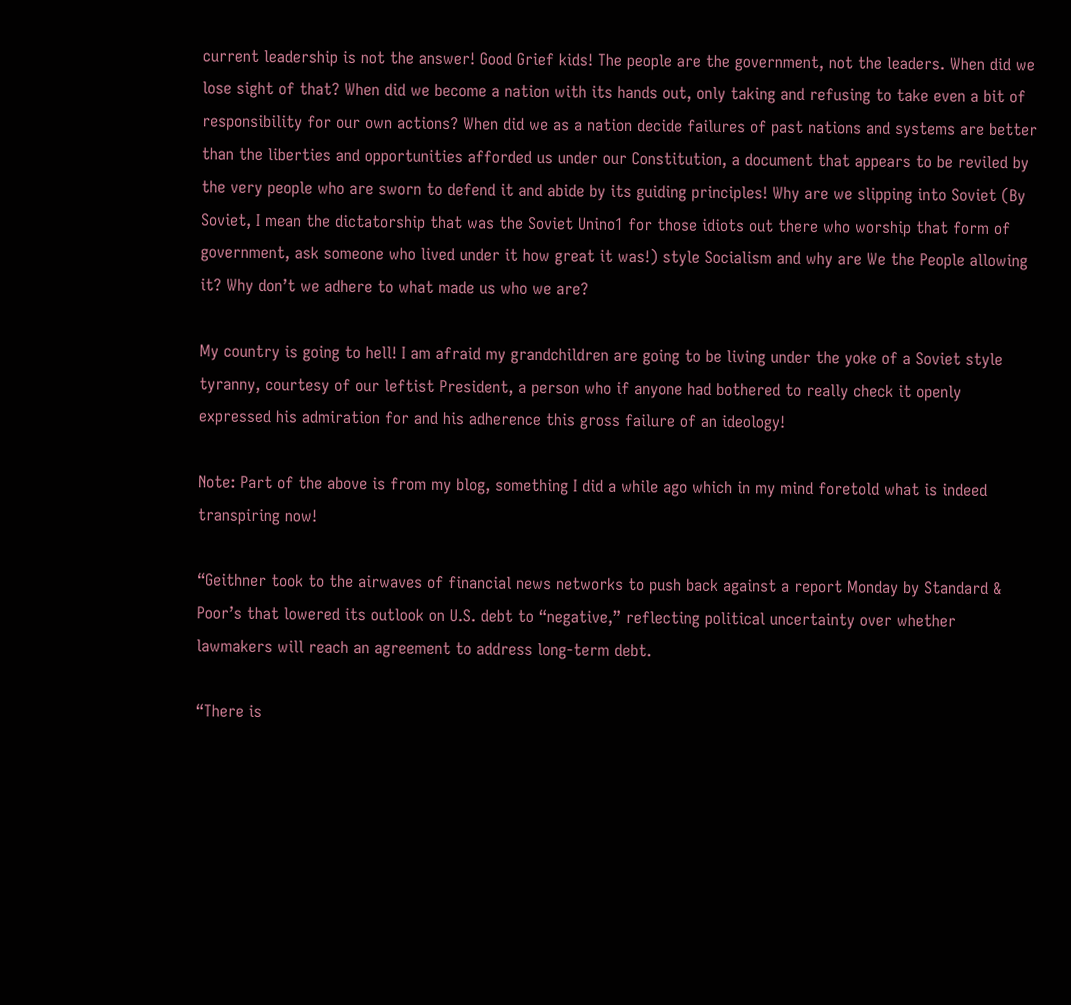current leadership is not the answer! Good Grief kids! The people are the government, not the leaders. When did we lose sight of that? When did we become a nation with its hands out, only taking and refusing to take even a bit of responsibility for our own actions? When did we as a nation decide failures of past nations and systems are better than the liberties and opportunities afforded us under our Constitution, a document that appears to be reviled by the very people who are sworn to defend it and abide by its guiding principles! Why are we slipping into Soviet (By Soviet, I mean the dictatorship that was the Soviet Unino1 for those idiots out there who worship that form of government, ask someone who lived under it how great it was!) style Socialism and why are We the People allowing it? Why don’t we adhere to what made us who we are?

My country is going to hell! I am afraid my grandchildren are going to be living under the yoke of a Soviet style tyranny, courtesy of our leftist President, a person who if anyone had bothered to really check it openly expressed his admiration for and his adherence this gross failure of an ideology!

Note: Part of the above is from my blog, something I did a while ago which in my mind foretold what is indeed transpiring now!

“Geithner took to the airwaves of financial news networks to push back against a report Monday by Standard & Poor’s that lowered its outlook on U.S. debt to “negative,” reflecting political uncertainty over whether lawmakers will reach an agreement to address long-term debt.

“There is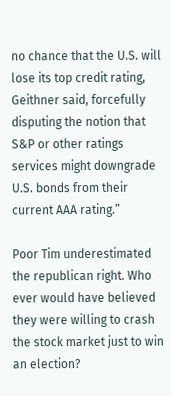no chance that the U.S. will lose its top credit rating, Geithner said, forcefully disputing the notion that S&P or other ratings services might downgrade U.S. bonds from their current AAA rating.”

Poor Tim underestimated the republican right. Who ever would have believed they were willing to crash the stock market just to win an election?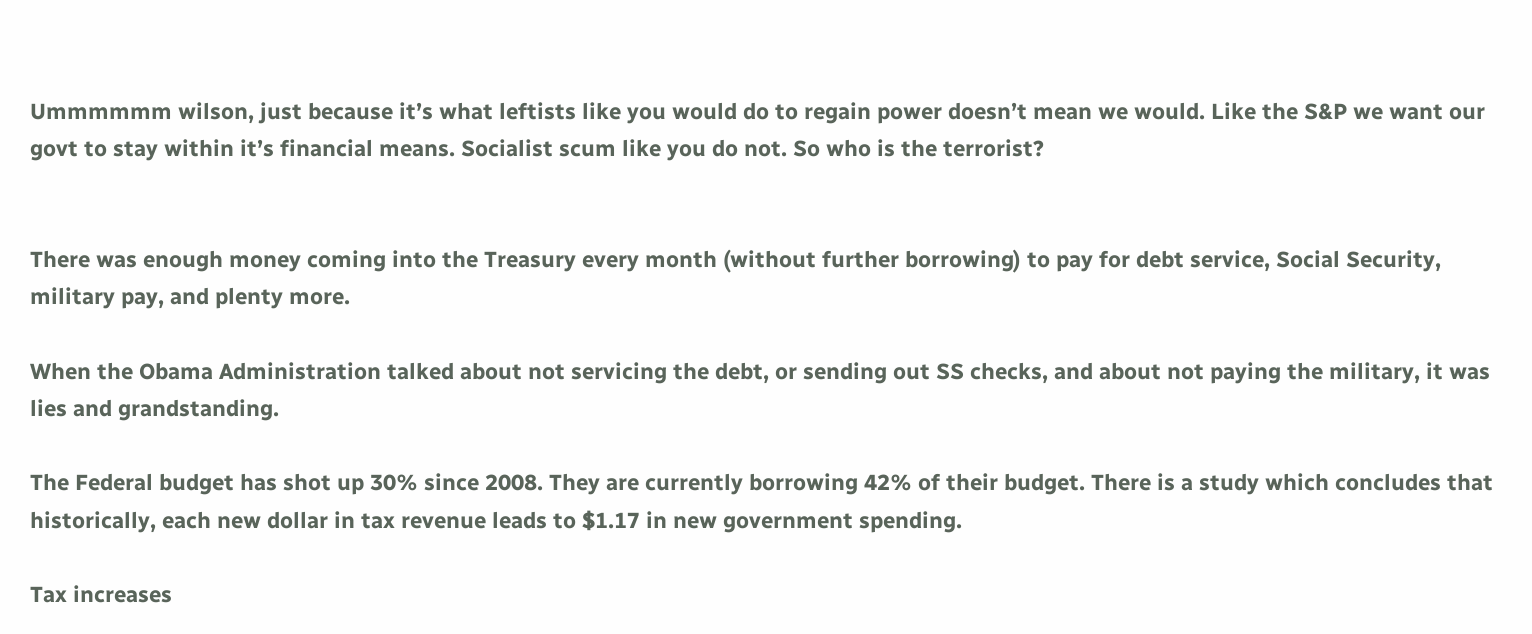Ummmmmm wilson, just because it’s what leftists like you would do to regain power doesn’t mean we would. Like the S&P we want our govt to stay within it’s financial means. Socialist scum like you do not. So who is the terrorist?


There was enough money coming into the Treasury every month (without further borrowing) to pay for debt service, Social Security, military pay, and plenty more.

When the Obama Administration talked about not servicing the debt, or sending out SS checks, and about not paying the military, it was lies and grandstanding.

The Federal budget has shot up 30% since 2008. They are currently borrowing 42% of their budget. There is a study which concludes that historically, each new dollar in tax revenue leads to $1.17 in new government spending.

Tax increases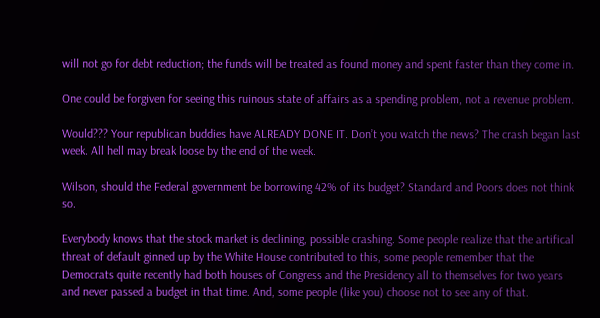will not go for debt reduction; the funds will be treated as found money and spent faster than they come in.

One could be forgiven for seeing this ruinous state of affairs as a spending problem, not a revenue problem.

Would??? Your republican buddies have ALREADY DONE IT. Don’t you watch the news? The crash began last week. All hell may break loose by the end of the week.

Wilson, should the Federal government be borrowing 42% of its budget? Standard and Poors does not think so.

Everybody knows that the stock market is declining, possible crashing. Some people realize that the artifical threat of default ginned up by the White House contributed to this, some people remember that the Democrats quite recently had both houses of Congress and the Presidency all to themselves for two years and never passed a budget in that time. And, some people (like you) choose not to see any of that.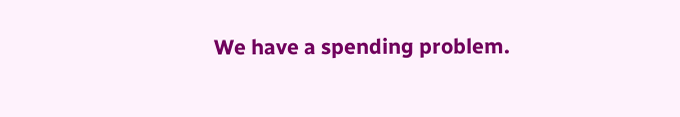We have a spending problem.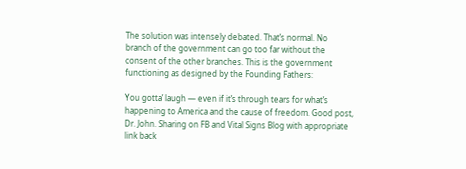The solution was intensely debated. That’s normal. No branch of the government can go too far without the consent of the other branches. This is the government functioning as designed by the Founding Fathers:

You gotta’ laugh — even if it’s through tears for what’s happening to America and the cause of freedom. Good post, Dr. John. Sharing on FB and Vital Signs Blog with appropriate link back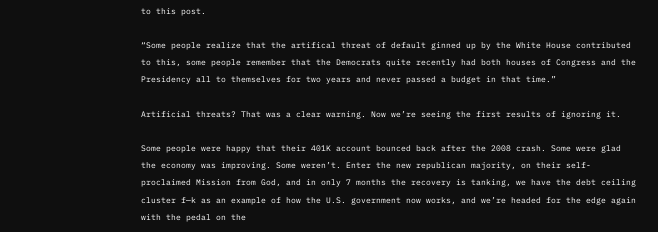to this post.

“Some people realize that the artifical threat of default ginned up by the White House contributed to this, some people remember that the Democrats quite recently had both houses of Congress and the Presidency all to themselves for two years and never passed a budget in that time.”

Artificial threats? That was a clear warning. Now we’re seeing the first results of ignoring it.

Some people were happy that their 401K account bounced back after the 2008 crash. Some were glad the economy was improving. Some weren’t. Enter the new republican majority, on their self-proclaimed Mission from God, and in only 7 months the recovery is tanking, we have the debt ceiling cluster f—k as an example of how the U.S. government now works, and we’re headed for the edge again with the pedal on the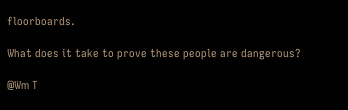floorboards.

What does it take to prove these people are dangerous?

@Wm T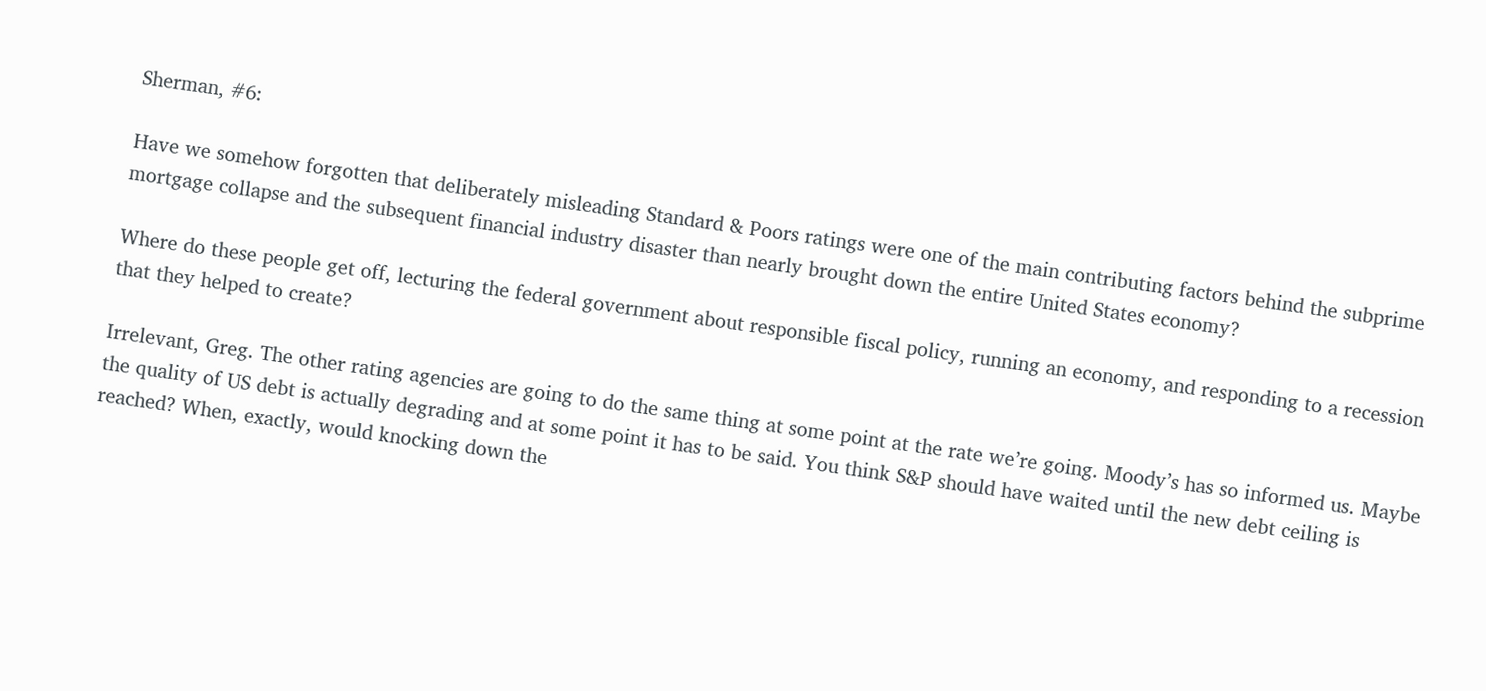Sherman, #6:

Have we somehow forgotten that deliberately misleading Standard & Poors ratings were one of the main contributing factors behind the subprime mortgage collapse and the subsequent financial industry disaster than nearly brought down the entire United States economy?

Where do these people get off, lecturing the federal government about responsible fiscal policy, running an economy, and responding to a recession that they helped to create?

Irrelevant, Greg. The other rating agencies are going to do the same thing at some point at the rate we’re going. Moody’s has so informed us. Maybe the quality of US debt is actually degrading and at some point it has to be said. You think S&P should have waited until the new debt ceiling is reached? When, exactly, would knocking down the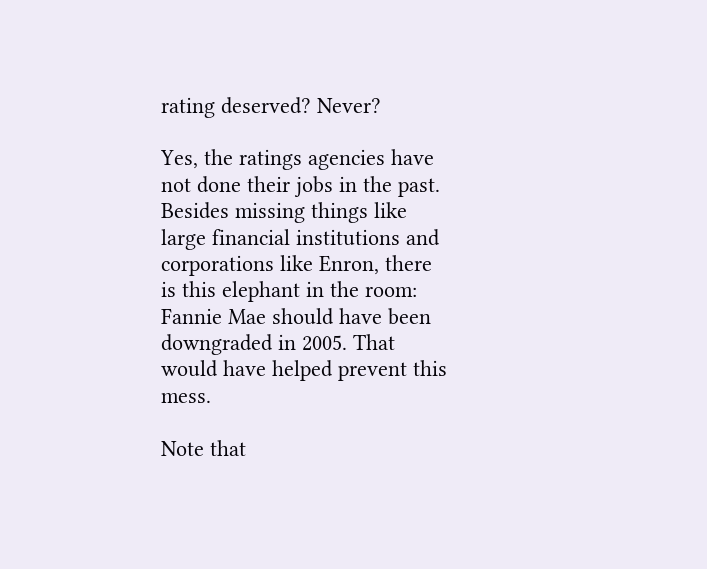rating deserved? Never?

Yes, the ratings agencies have not done their jobs in the past. Besides missing things like large financial institutions and corporations like Enron, there is this elephant in the room: Fannie Mae should have been downgraded in 2005. That would have helped prevent this mess.

Note that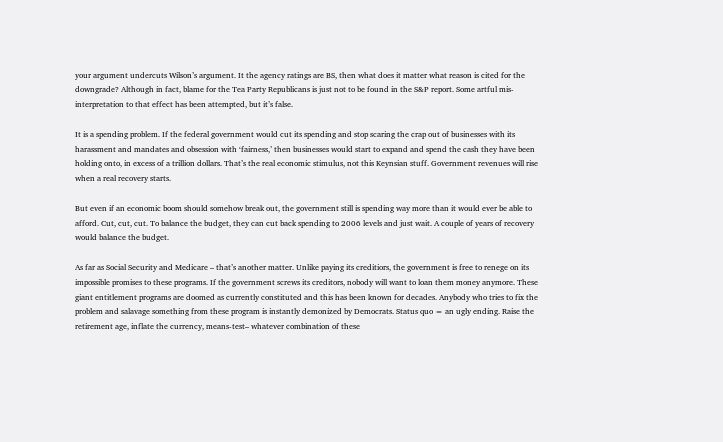your argument undercuts Wilson’s argument. It the agency ratings are BS, then what does it matter what reason is cited for the downgrade? Although in fact, blame for the Tea Party Republicans is just not to be found in the S&P report. Some artful mis-interpretation to that effect has been attempted, but it’s false.

It is a spending problem. If the federal government would cut its spending and stop scaring the crap out of businesses with its harassment and mandates and obsession with ‘fairness,’ then businesses would start to expand and spend the cash they have been holding onto, in excess of a trillion dollars. That’s the real economic stimulus, not this Keynsian stuff. Government revenues will rise when a real recovery starts.

But even if an economic boom should somehow break out, the government still is spending way more than it would ever be able to afford. Cut, cut, cut. To balance the budget, they can cut back spending to 2006 levels and just wait. A couple of years of recovery would balance the budget.

As far as Social Security and Medicare – that’s another matter. Unlike paying its creditiors, the government is free to renege on its impossible promises to these programs. If the government screws its creditors, nobody will want to loan them money anymore. These giant entitlement programs are doomed as currently constituted and this has been known for decades. Anybody who tries to fix the problem and salavage something from these program is instantly demonized by Democrats. Status quo = an ugly ending. Raise the retirement age, inflate the currency, means-test– whatever combination of these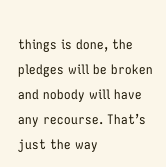things is done, the pledges will be broken and nobody will have any recourse. That’s just the way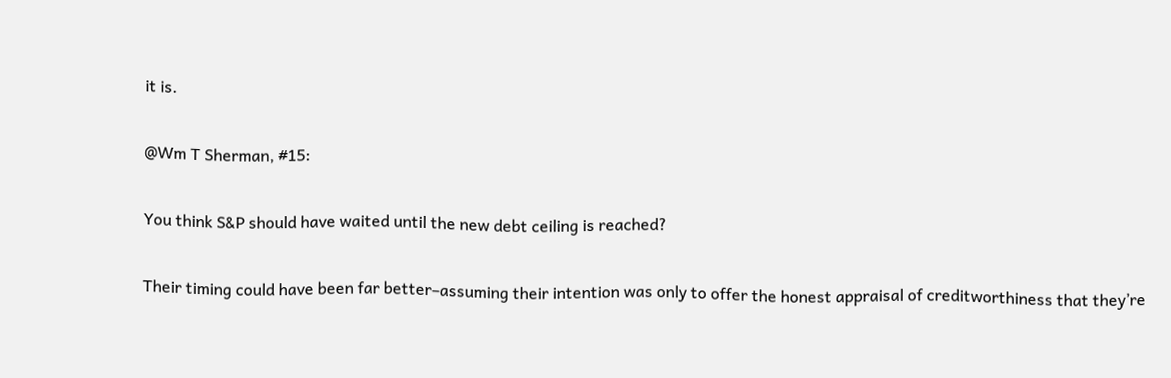it is.

@Wm T Sherman, #15:

You think S&P should have waited until the new debt ceiling is reached?

Their timing could have been far better–assuming their intention was only to offer the honest appraisal of creditworthiness that they’re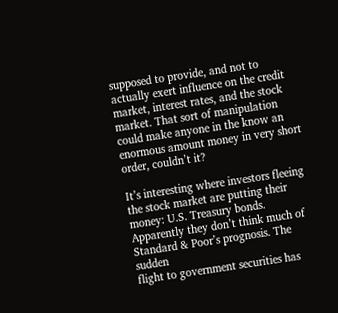supposed to provide, and not to actually exert influence on the credit market, interest rates, and the stock market. That sort of manipulation could make anyone in the know an enormous amount money in very short order, couldn’t it?

It’s interesting where investors fleeing the stock market are putting their money: U.S. Treasury bonds. Apparently they don’t think much of Standard & Poor’s prognosis. The sudden
flight to government securities has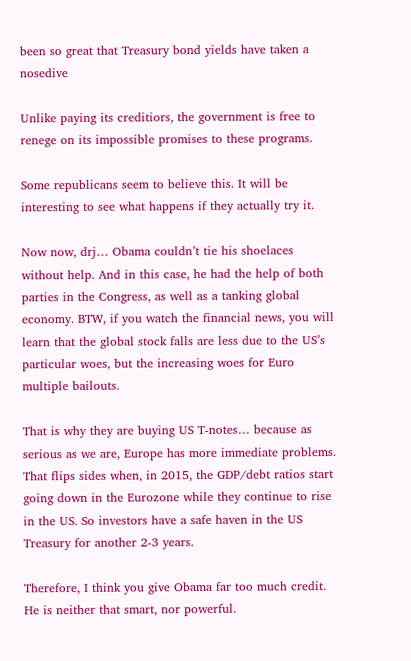been so great that Treasury bond yields have taken a nosedive

Unlike paying its creditiors, the government is free to renege on its impossible promises to these programs.

Some republicans seem to believe this. It will be interesting to see what happens if they actually try it.

Now now, drj… Obama couldn’t tie his shoelaces without help. And in this case, he had the help of both parties in the Congress, as well as a tanking global economy. BTW, if you watch the financial news, you will learn that the global stock falls are less due to the US’s particular woes, but the increasing woes for Euro multiple bailouts.

That is why they are buying US T-notes… because as serious as we are, Europe has more immediate problems. That flips sides when, in 2015, the GDP/debt ratios start going down in the Eurozone while they continue to rise in the US. So investors have a safe haven in the US Treasury for another 2-3 years.

Therefore, I think you give Obama far too much credit. He is neither that smart, nor powerful.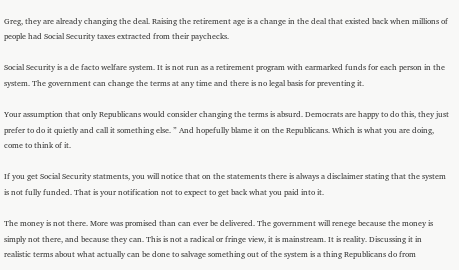Greg, they are already changing the deal. Raising the retirement age is a change in the deal that existed back when millions of people had Social Security taxes extracted from their paychecks.

Social Security is a de facto welfare system. It is not run as a retirement program with earmarked funds for each person in the system. The government can change the terms at any time and there is no legal basis for preventing it.

Your assumption that only Republicans would consider changing the terms is absurd. Democrats are happy to do this, they just prefer to do it quietly and call it something else. ” And hopefully blame it on the Republicans. Which is what you are doing, come to think of it.

If you get Social Security statments, you will notice that on the statements there is always a disclaimer stating that the system is not fully funded. That is your notification not to expect to get back what you paid into it.

The money is not there. More was promised than can ever be delivered. The government will renege because the money is simply not there, and because they can. This is not a radical or fringe view, it is mainstream. It is reality. Discussing it in realistic terms about what actually can be done to salvage something out of the system is a thing Republicans do from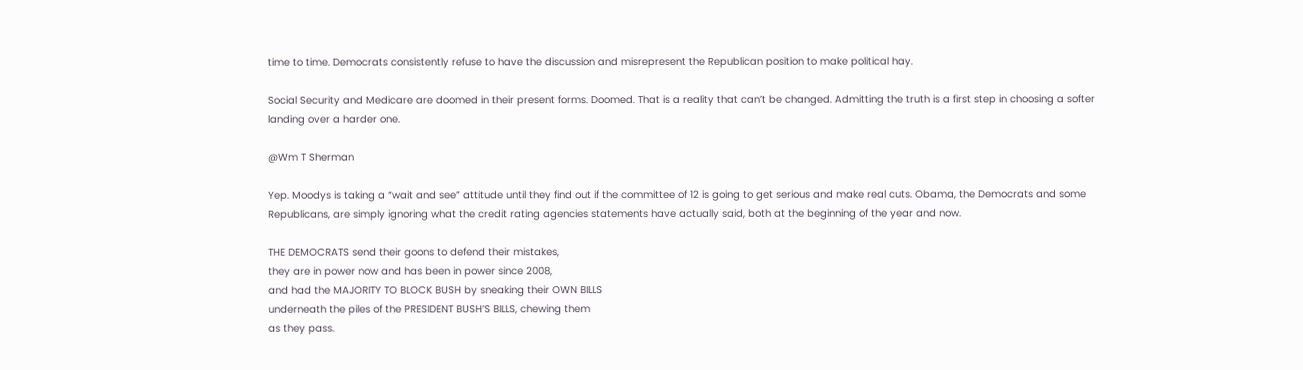time to time. Democrats consistently refuse to have the discussion and misrepresent the Republican position to make political hay.

Social Security and Medicare are doomed in their present forms. Doomed. That is a reality that can’t be changed. Admitting the truth is a first step in choosing a softer landing over a harder one.

@Wm T Sherman

Yep. Moodys is taking a “wait and see” attitude until they find out if the committee of 12 is going to get serious and make real cuts. Obama, the Democrats and some Republicans, are simply ignoring what the credit rating agencies statements have actually said, both at the beginning of the year and now.

THE DEMOCRATS send their goons to defend their mistakes,
they are in power now and has been in power since 2008,
and had the MAJORITY TO BLOCK BUSH by sneaking their OWN BILLS
underneath the piles of the PRESIDENT BUSH’S BILLS, chewing them
as they pass.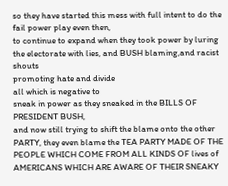so they have started this mess with full intent to do the fail power play even then,
to continue to expand when they took power by luring the electorate with lies, and BUSH blaming,and racist shouts
promoting hate and divide
all which is negative to
sneak in power as they sneaked in the BILLS OF PRESIDENT BUSH,
and now still trying to shift the blame onto the other PARTY, they even blame the TEA PARTY MADE OF THE PEOPLE WHICH COME FROM ALL KINDS OF lives of AMERICANS WHICH ARE AWARE OF THEIR SNEAKY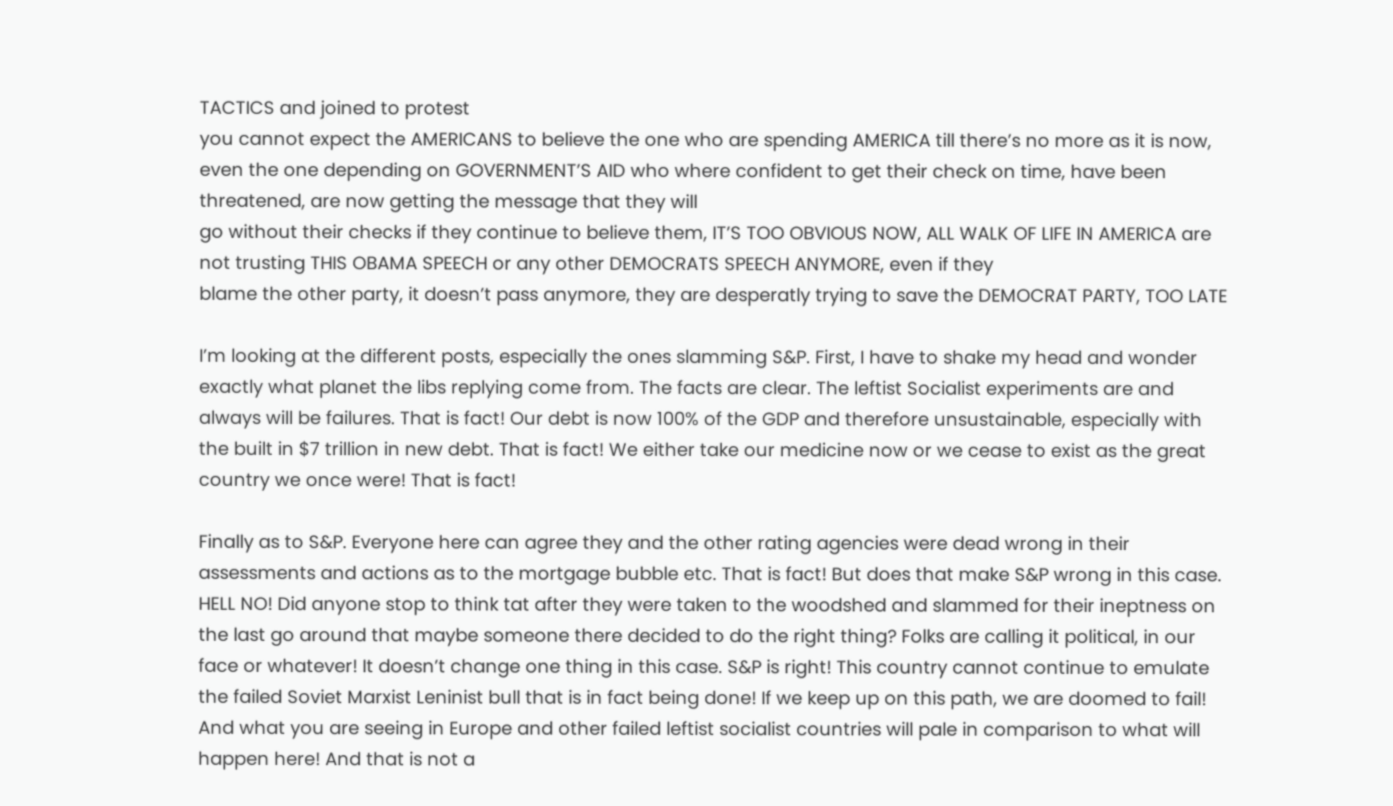TACTICS and joined to protest
you cannot expect the AMERICANS to believe the one who are spending AMERICA till there’s no more as it is now, even the one depending on GOVERNMENT’S AID who where confident to get their check on time, have been threatened, are now getting the message that they will
go without their checks if they continue to believe them, IT’S TOO OBVIOUS NOW, ALL WALK OF LIFE IN AMERICA are not trusting THIS OBAMA SPEECH or any other DEMOCRATS SPEECH ANYMORE, even if they
blame the other party, it doesn’t pass anymore, they are desperatly trying to save the DEMOCRAT PARTY, TOO LATE

I’m looking at the different posts, especially the ones slamming S&P. First, I have to shake my head and wonder exactly what planet the libs replying come from. The facts are clear. The leftist Socialist experiments are and always will be failures. That is fact! Our debt is now 100% of the GDP and therefore unsustainable, especially with the built in $7 trillion in new debt. That is fact! We either take our medicine now or we cease to exist as the great country we once were! That is fact!

Finally as to S&P. Everyone here can agree they and the other rating agencies were dead wrong in their assessments and actions as to the mortgage bubble etc. That is fact! But does that make S&P wrong in this case. HELL NO! Did anyone stop to think tat after they were taken to the woodshed and slammed for their ineptness on the last go around that maybe someone there decided to do the right thing? Folks are calling it political, in our face or whatever! It doesn’t change one thing in this case. S&P is right! This country cannot continue to emulate the failed Soviet Marxist Leninist bull that is in fact being done! If we keep up on this path, we are doomed to fail! And what you are seeing in Europe and other failed leftist socialist countries will pale in comparison to what will happen here! And that is not a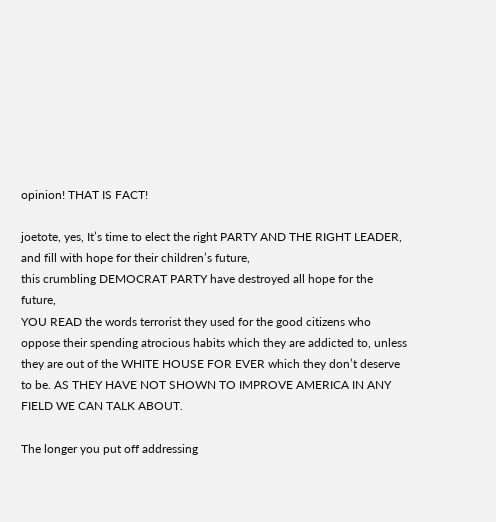opinion! THAT IS FACT!

joetote, yes, It’s time to elect the right PARTY AND THE RIGHT LEADER,
and fill with hope for their children’s future,
this crumbling DEMOCRAT PARTY have destroyed all hope for the future,
YOU READ the words terrorist they used for the good citizens who oppose their spending atrocious habits which they are addicted to, unless they are out of the WHITE HOUSE FOR EVER which they don’t deserve to be. AS THEY HAVE NOT SHOWN TO IMPROVE AMERICA IN ANY FIELD WE CAN TALK ABOUT.

The longer you put off addressing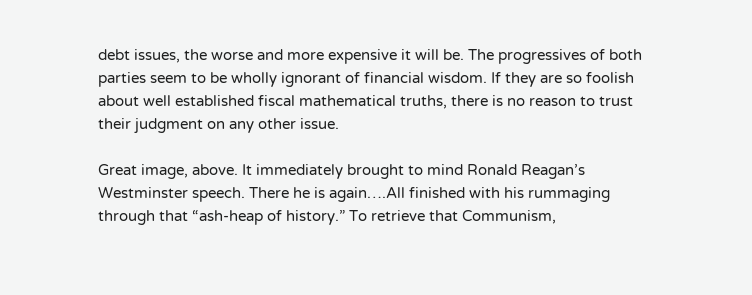debt issues, the worse and more expensive it will be. The progressives of both parties seem to be wholly ignorant of financial wisdom. If they are so foolish about well established fiscal mathematical truths, there is no reason to trust their judgment on any other issue.

Great image, above. It immediately brought to mind Ronald Reagan’s Westminster speech. There he is again….All finished with his rummaging through that “ash-heap of history.” To retrieve that Communism,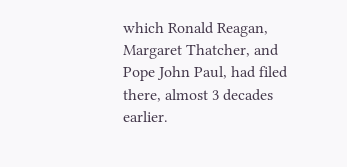which Ronald Reagan, Margaret Thatcher, and Pope John Paul, had filed there, almost 3 decades earlier.